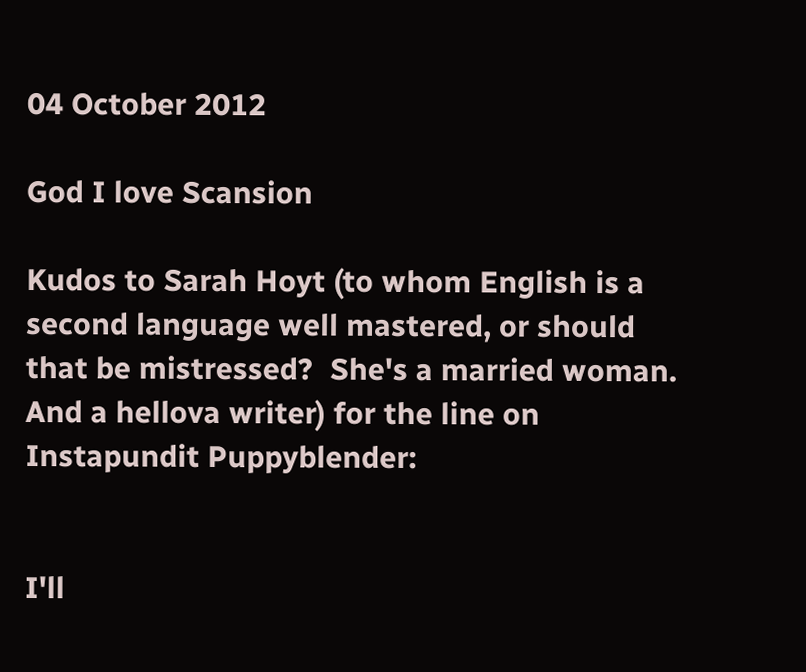04 October 2012

God I love Scansion

Kudos to Sarah Hoyt (to whom English is a second language well mastered, or should that be mistressed?  She's a married woman. And a hellova writer) for the line on Instapundit Puppyblender:


I'll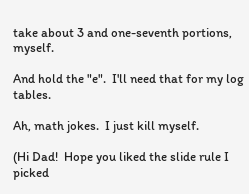take about 3 and one-seventh portions, myself.

And hold the "e".  I'll need that for my log tables.

Ah, math jokes.  I just kill myself.

(Hi Dad!  Hope you liked the slide rule I picked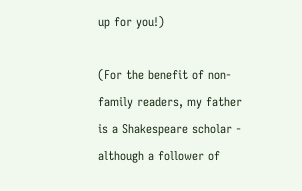up for you!)

(For the benefit of non-family readers, my father is a Shakespeare scholar - although a follower of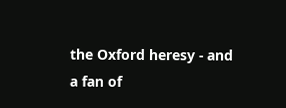the Oxford heresy - and a fan of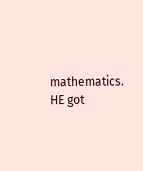mathematics.  HE got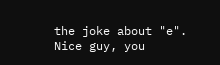the joke about "e".  Nice guy, you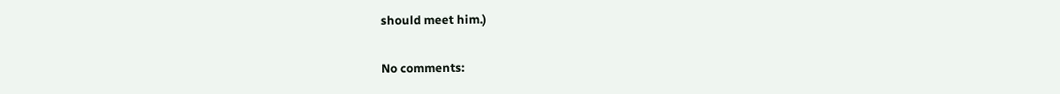should meet him.)

No comments: